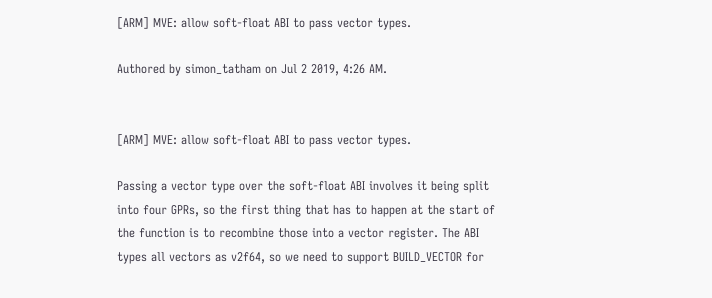[ARM] MVE: allow soft-float ABI to pass vector types.

Authored by simon_tatham on Jul 2 2019, 4:26 AM.


[ARM] MVE: allow soft-float ABI to pass vector types.

Passing a vector type over the soft-float ABI involves it being split
into four GPRs, so the first thing that has to happen at the start of
the function is to recombine those into a vector register. The ABI
types all vectors as v2f64, so we need to support BUILD_VECTOR for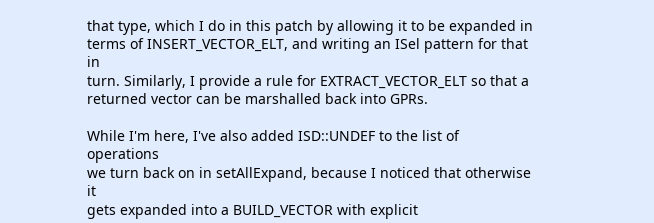that type, which I do in this patch by allowing it to be expanded in
terms of INSERT_VECTOR_ELT, and writing an ISel pattern for that in
turn. Similarly, I provide a rule for EXTRACT_VECTOR_ELT so that a
returned vector can be marshalled back into GPRs.

While I'm here, I've also added ISD::UNDEF to the list of operations
we turn back on in setAllExpand, because I noticed that otherwise it
gets expanded into a BUILD_VECTOR with explicit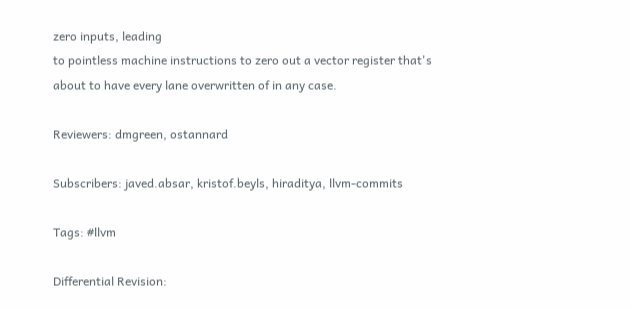zero inputs, leading
to pointless machine instructions to zero out a vector register that's
about to have every lane overwritten of in any case.

Reviewers: dmgreen, ostannard

Subscribers: javed.absar, kristof.beyls, hiraditya, llvm-commits

Tags: #llvm

Differential Revision: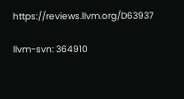https://reviews.llvm.org/D63937

llvm-svn: 364910